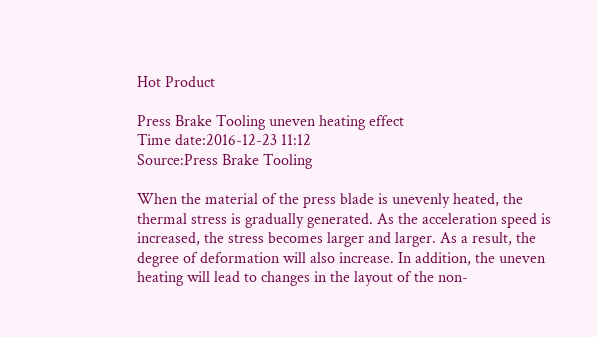Hot Product

Press Brake Tooling uneven heating effect
Time date:2016-12-23 11:12
Source:Press Brake Tooling

When the material of the press blade is unevenly heated, the thermal stress is gradually generated. As the acceleration speed is increased, the stress becomes larger and larger. As a result, the degree of deformation will also increase. In addition, the uneven heating will lead to changes in the layout of the non-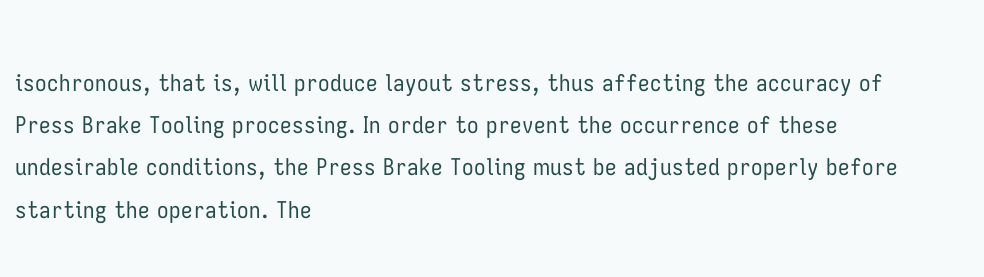isochronous, that is, will produce layout stress, thus affecting the accuracy of Press Brake Tooling processing. In order to prevent the occurrence of these undesirable conditions, the Press Brake Tooling must be adjusted properly before starting the operation. The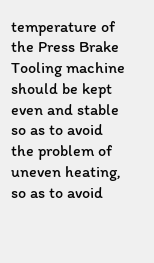temperature of the Press Brake Tooling machine should be kept even and stable so as to avoid the problem of uneven heating, so as to avoid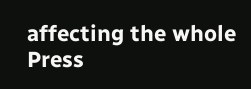affecting the whole Press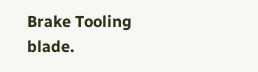Brake Tooling blade.